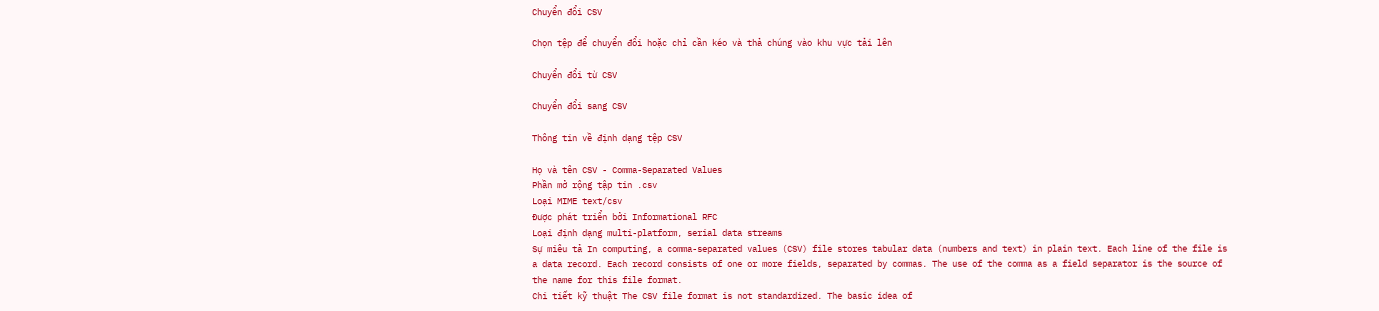Chuyển đổi CSV

Chọn tệp để chuyển đổi hoặc chỉ cần kéo và thả chúng vào khu vực tải lên

Chuyển đổi từ CSV

Chuyển đổi sang CSV

Thông tin về định dạng tệp CSV

Họ và tên CSV - Comma-Separated Values
Phần mở rộng tập tin .csv
Loại MIME text/csv
Được phát triển bởi Informational RFC
Loại định dạng multi-platform, serial data streams
Sự miêu tả In computing, a comma-separated values (CSV) file stores tabular data (numbers and text) in plain text. Each line of the file is a data record. Each record consists of one or more fields, separated by commas. The use of the comma as a field separator is the source of the name for this file format.
Chi tiết kỹ thuật The CSV file format is not standardized. The basic idea of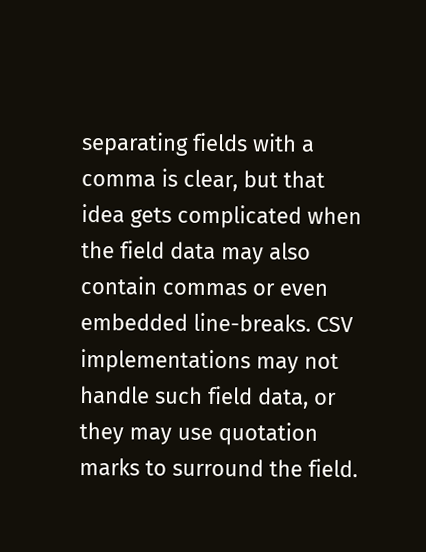separating fields with a comma is clear, but that idea gets complicated when the field data may also contain commas or even embedded line-breaks. CSV implementations may not handle such field data, or they may use quotation marks to surround the field.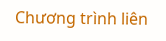Chương trình liên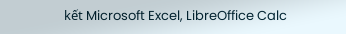kết Microsoft Excel, LibreOffice Calc